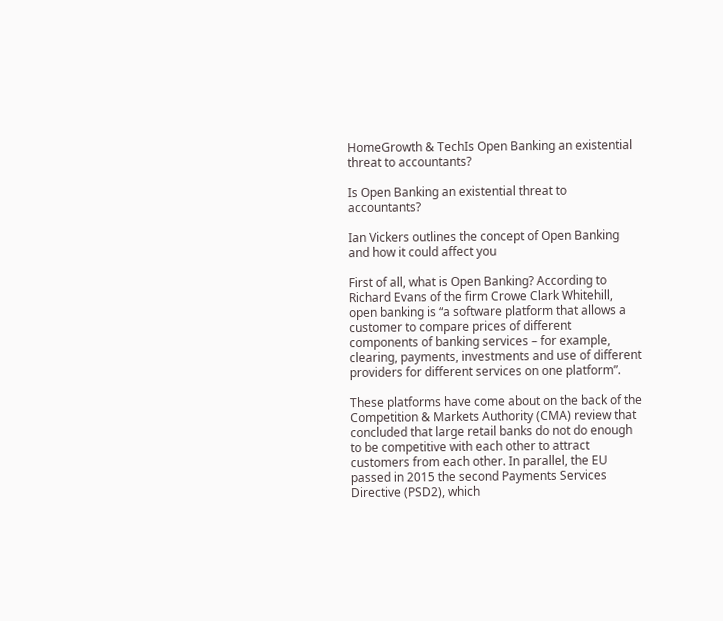HomeGrowth & TechIs Open Banking an existential threat to accountants?

Is Open Banking an existential threat to accountants?

Ian Vickers outlines the concept of Open Banking and how it could affect you

First of all, what is Open Banking? According to Richard Evans of the firm Crowe Clark Whitehill, open banking is “a software platform that allows a customer to compare prices of different components of banking services – for example, clearing, payments, investments and use of different providers for different services on one platform”.

These platforms have come about on the back of the Competition & Markets Authority (CMA) review that concluded that large retail banks do not do enough to be competitive with each other to attract customers from each other. In parallel, the EU passed in 2015 the second Payments Services Directive (PSD2), which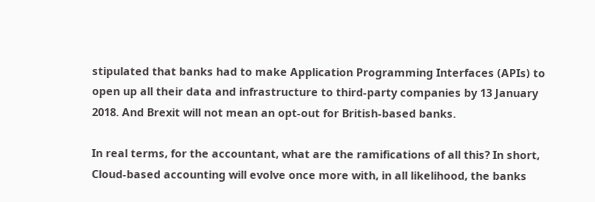stipulated that banks had to make Application Programming Interfaces (APIs) to open up all their data and infrastructure to third-party companies by 13 January 2018. And Brexit will not mean an opt-out for British-based banks.

In real terms, for the accountant, what are the ramifications of all this? In short, Cloud-based accounting will evolve once more with, in all likelihood, the banks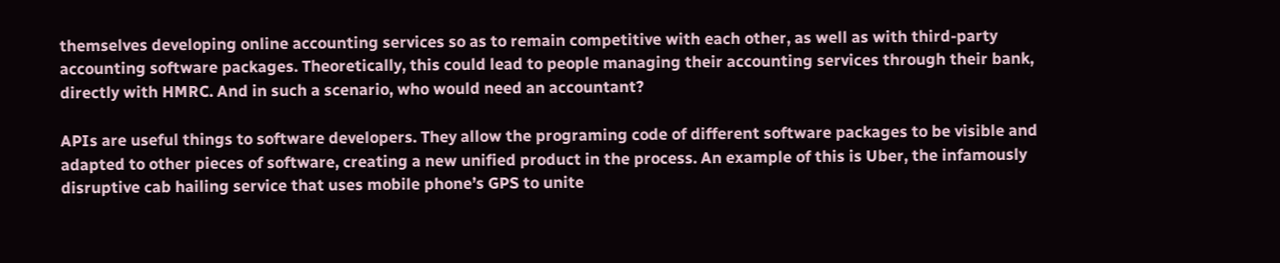themselves developing online accounting services so as to remain competitive with each other, as well as with third-party accounting software packages. Theoretically, this could lead to people managing their accounting services through their bank, directly with HMRC. And in such a scenario, who would need an accountant?

APIs are useful things to software developers. They allow the programing code of different software packages to be visible and adapted to other pieces of software, creating a new unified product in the process. An example of this is Uber, the infamously disruptive cab hailing service that uses mobile phone’s GPS to unite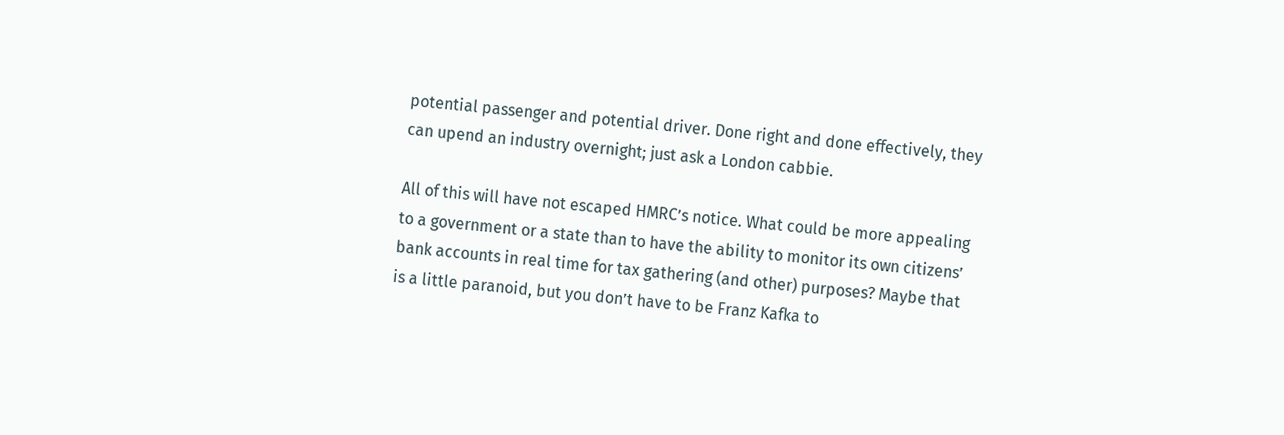potential passenger and potential driver. Done right and done effectively, they can upend an industry overnight; just ask a London cabbie.

All of this will have not escaped HMRC’s notice. What could be more appealing to a government or a state than to have the ability to monitor its own citizens’ bank accounts in real time for tax gathering (and other) purposes? Maybe that is a little paranoid, but you don’t have to be Franz Kafka to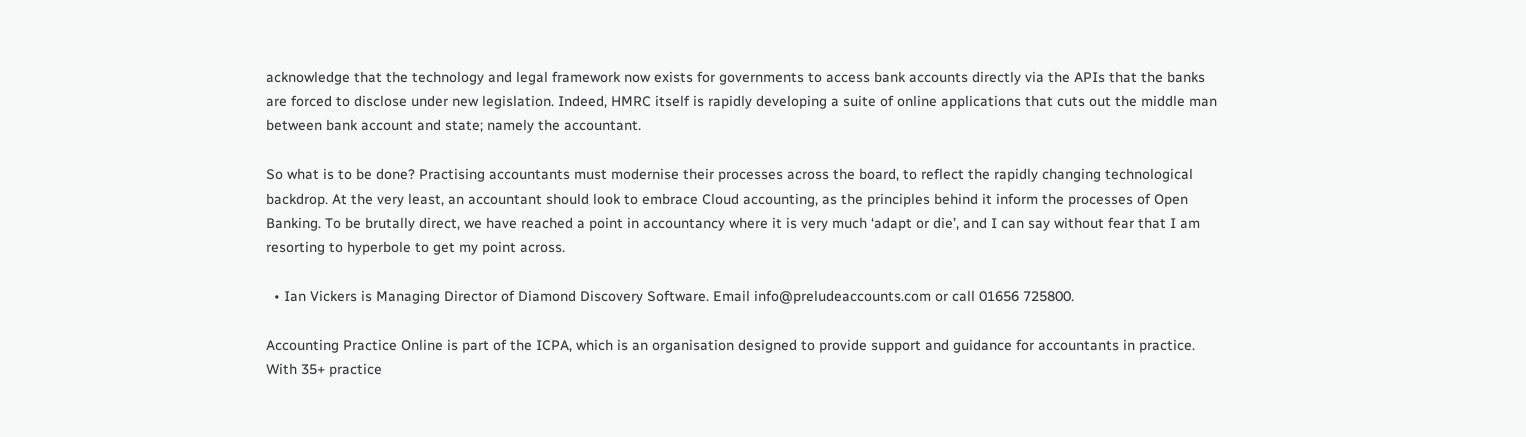acknowledge that the technology and legal framework now exists for governments to access bank accounts directly via the APIs that the banks are forced to disclose under new legislation. Indeed, HMRC itself is rapidly developing a suite of online applications that cuts out the middle man between bank account and state; namely the accountant.

So what is to be done? Practising accountants must modernise their processes across the board, to reflect the rapidly changing technological backdrop. At the very least, an accountant should look to embrace Cloud accounting, as the principles behind it inform the processes of Open Banking. To be brutally direct, we have reached a point in accountancy where it is very much ‘adapt or die’, and I can say without fear that I am resorting to hyperbole to get my point across.

  • Ian Vickers is Managing Director of Diamond Discovery Software. Email info@preludeaccounts.com or call 01656 725800.

Accounting Practice Online is part of the ICPA, which is an organisation designed to provide support and guidance for accountants in practice. With 35+ practice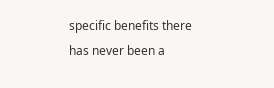specific benefits there has never been a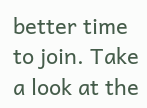better time to join. Take a look at the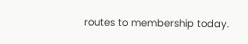routes to membership today.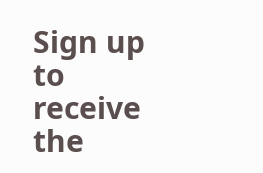Sign up to receive the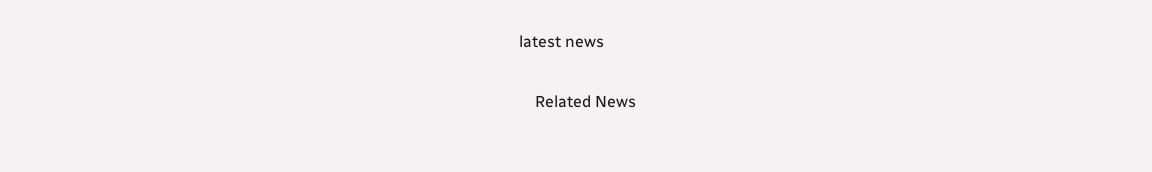latest news

    Related News